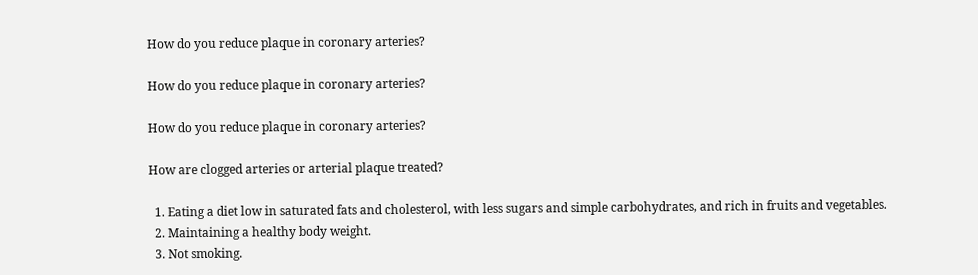How do you reduce plaque in coronary arteries?

How do you reduce plaque in coronary arteries?

How do you reduce plaque in coronary arteries?

How are clogged arteries or arterial plaque treated?

  1. Eating a diet low in saturated fats and cholesterol, with less sugars and simple carbohydrates, and rich in fruits and vegetables.
  2. Maintaining a healthy body weight.
  3. Not smoking.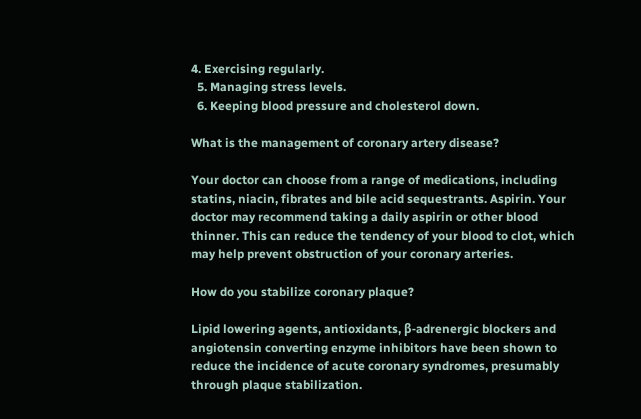4. Exercising regularly.
  5. Managing stress levels.
  6. Keeping blood pressure and cholesterol down.

What is the management of coronary artery disease?

Your doctor can choose from a range of medications, including statins, niacin, fibrates and bile acid sequestrants. Aspirin. Your doctor may recommend taking a daily aspirin or other blood thinner. This can reduce the tendency of your blood to clot, which may help prevent obstruction of your coronary arteries.

How do you stabilize coronary plaque?

Lipid lowering agents, antioxidants, β-adrenergic blockers and angiotensin converting enzyme inhibitors have been shown to reduce the incidence of acute coronary syndromes, presumably through plaque stabilization.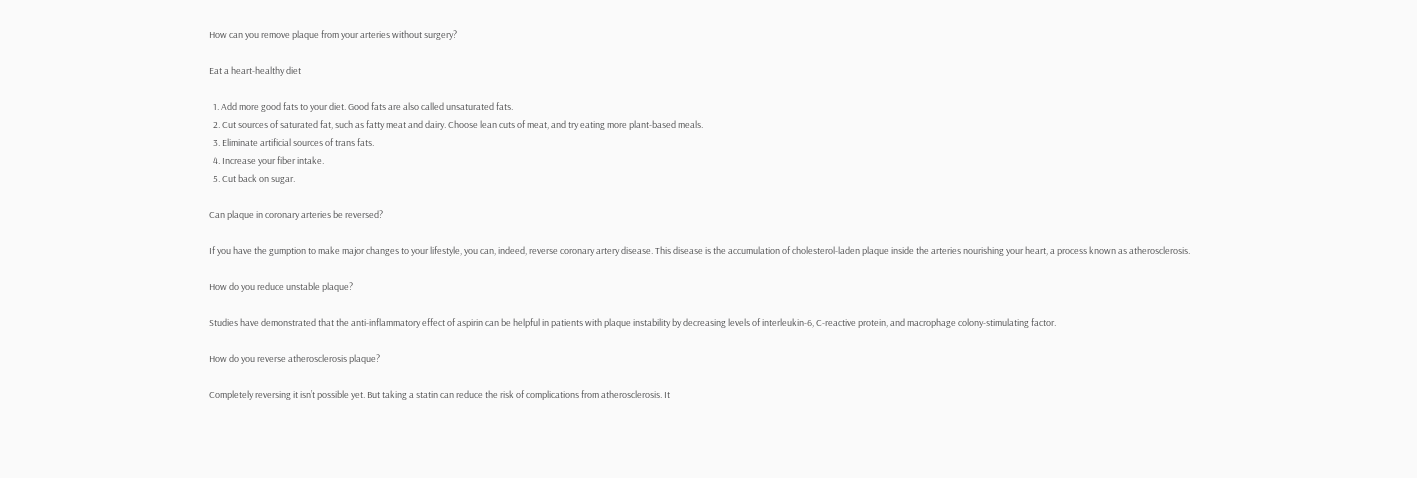How can you remove plaque from your arteries without surgery?

Eat a heart-healthy diet

  1. Add more good fats to your diet. Good fats are also called unsaturated fats.
  2. Cut sources of saturated fat, such as fatty meat and dairy. Choose lean cuts of meat, and try eating more plant-based meals.
  3. Eliminate artificial sources of trans fats.
  4. Increase your fiber intake.
  5. Cut back on sugar.

Can plaque in coronary arteries be reversed?

If you have the gumption to make major changes to your lifestyle, you can, indeed, reverse coronary artery disease. This disease is the accumulation of cholesterol-laden plaque inside the arteries nourishing your heart, a process known as atherosclerosis.

How do you reduce unstable plaque?

Studies have demonstrated that the anti-inflammatory effect of aspirin can be helpful in patients with plaque instability by decreasing levels of interleukin-6, C-reactive protein, and macrophage colony-stimulating factor.

How do you reverse atherosclerosis plaque?

Completely reversing it isn’t possible yet. But taking a statin can reduce the risk of complications from atherosclerosis. It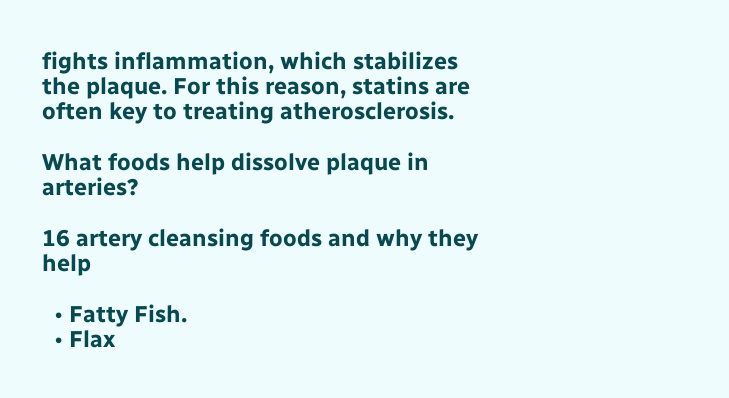fights inflammation, which stabilizes the plaque. For this reason, statins are often key to treating atherosclerosis.

What foods help dissolve plaque in arteries?

16 artery cleansing foods and why they help

  • Fatty Fish.
  • Flax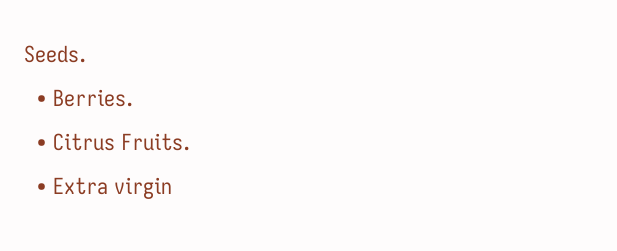Seeds.
  • Berries.
  • Citrus Fruits.
  • Extra virgin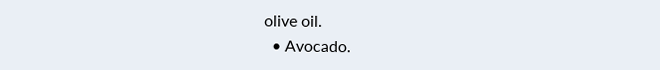olive oil.
  • Avocado.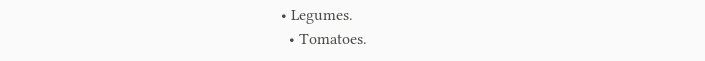• Legumes.
  • Tomatoes.